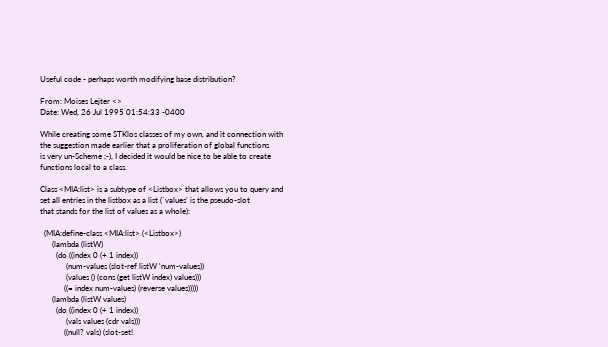Useful code - perhaps worth modifying base distribution?

From: Moises Lejter <>
Date: Wed, 26 Jul 1995 01:54:33 -0400

While creating some STKlos classes of my own, and it connection with
the suggestion made earlier that a proliferation of global functions
is very un-Scheme ;-), I decided it would be nice to be able to create
functions local to a class.

Class <MIA:list> is a subtype of <Listbox> that allows you to query and
set all entries in the listbox as a list (`values' is the pseudo-slot
that stands for the list of values as a whole):

  (MIA:define-class <MIA:list> (<Listbox>)
      (lambda (listW)
        (do ((index 0 (+ 1 index))
             (num-values (slot-ref listW 'num-values))
             (values () (cons (get listW index) values)))
            ((= index num-values) (reverse values)))))
      (lambda (listW values)
        (do ((index 0 (+ 1 index))
             (vals values (cdr vals)))
            ((null? vals) (slot-set!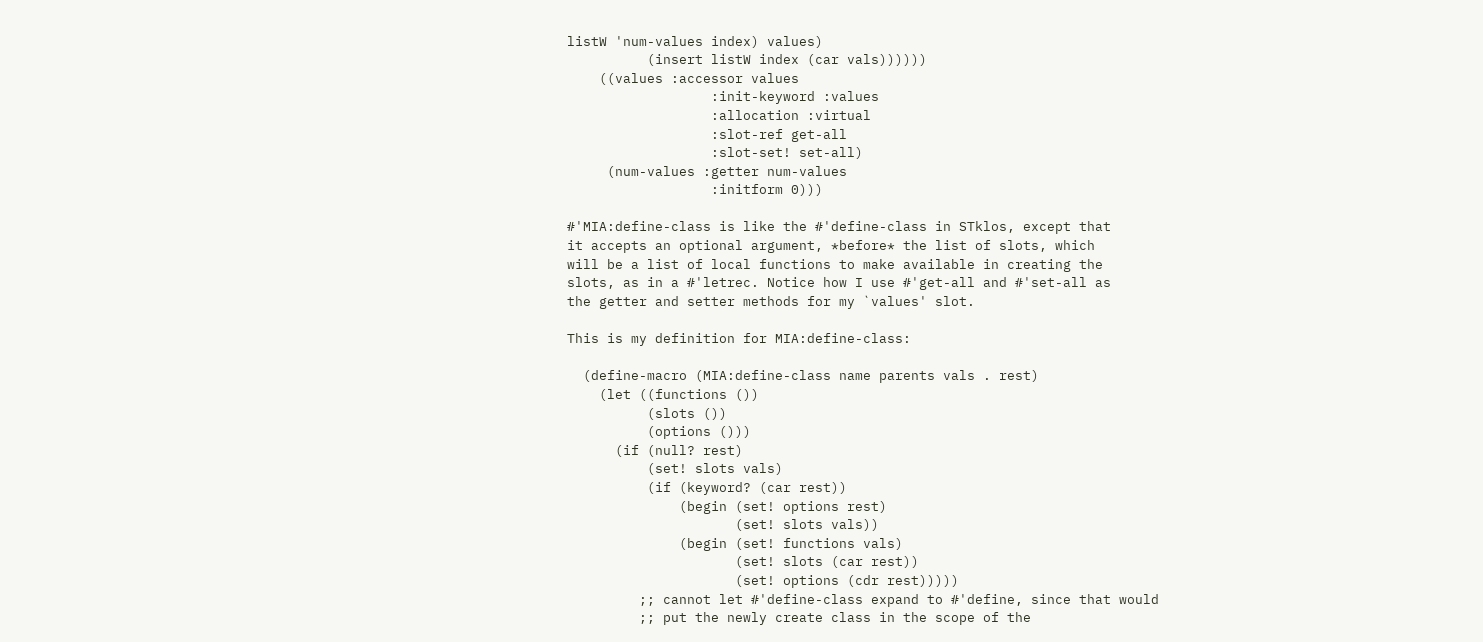listW 'num-values index) values)
          (insert listW index (car vals))))))
    ((values :accessor values
                  :init-keyword :values
                  :allocation :virtual
                  :slot-ref get-all
                  :slot-set! set-all)
     (num-values :getter num-values
                  :initform 0)))

#'MIA:define-class is like the #'define-class in STklos, except that
it accepts an optional argument, *before* the list of slots, which
will be a list of local functions to make available in creating the
slots, as in a #'letrec. Notice how I use #'get-all and #'set-all as
the getter and setter methods for my `values' slot.

This is my definition for MIA:define-class:

  (define-macro (MIA:define-class name parents vals . rest)
    (let ((functions ())
          (slots ())
          (options ()))
      (if (null? rest)
          (set! slots vals)
          (if (keyword? (car rest))
              (begin (set! options rest)
                     (set! slots vals))
              (begin (set! functions vals)
                     (set! slots (car rest))
                     (set! options (cdr rest)))))
         ;; cannot let #'define-class expand to #'define, since that would
         ;; put the newly create class in the scope of the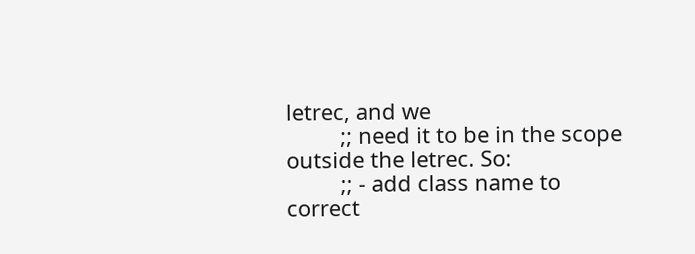letrec, and we
         ;; need it to be in the scope outside the letrec. So:
         ;; - add class name to correct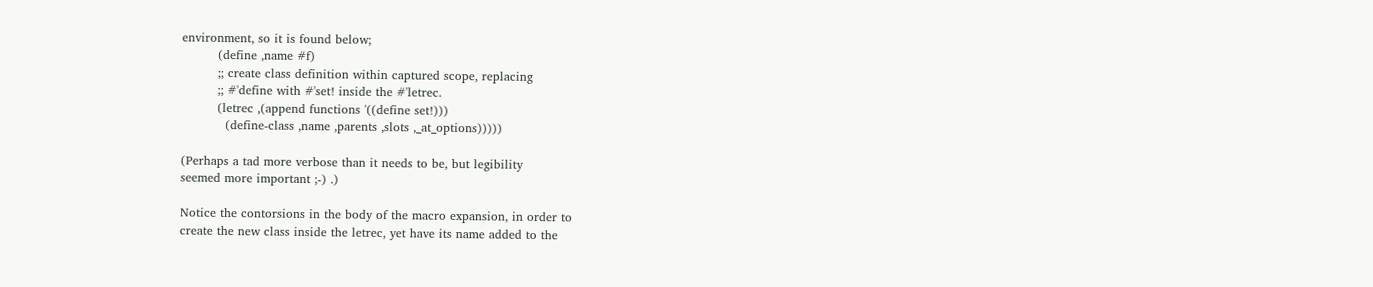environment, so it is found below;
         (define ,name #f)
         ;; create class definition within captured scope, replacing
         ;; #'define with #'set! inside the #'letrec.
         (letrec ,(append functions '((define set!)))
           (define-class ,name ,parents ,slots ,_at_options)))))

(Perhaps a tad more verbose than it needs to be, but legibility
seemed more important ;-) .)

Notice the contorsions in the body of the macro expansion, in order to
create the new class inside the letrec, yet have its name added to the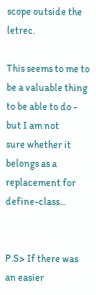scope outside the letrec.

This seems to me to be a valuable thing to be able to do - but I am not
sure whether it belongs as a replacement for define-class...


P.S> If there was an easier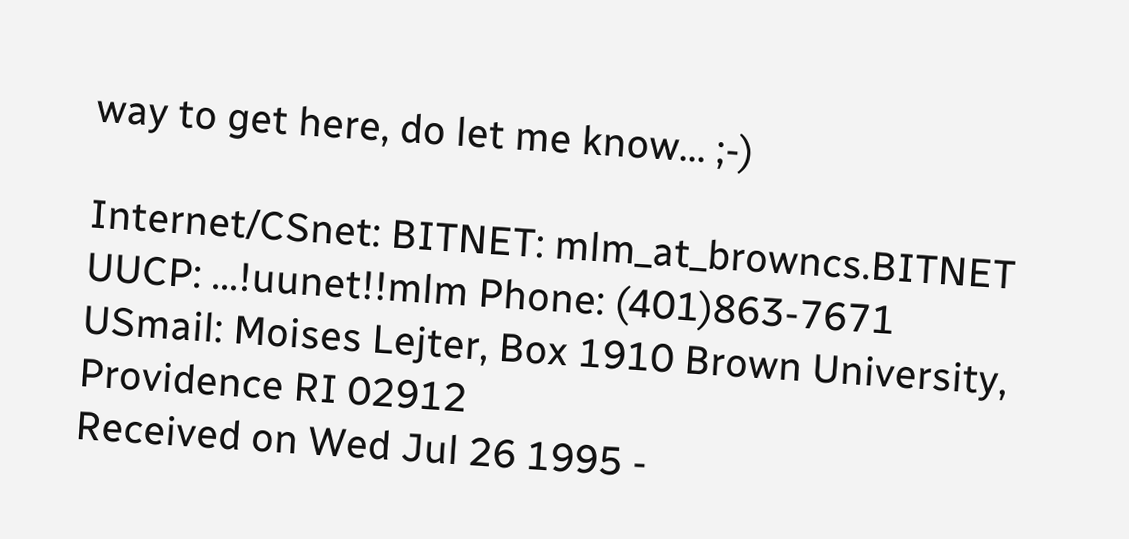way to get here, do let me know... ;-)

Internet/CSnet: BITNET: mlm_at_browncs.BITNET
UUCP: ...!uunet!!mlm Phone: (401)863-7671
USmail: Moises Lejter, Box 1910 Brown University, Providence RI 02912
Received on Wed Jul 26 1995 -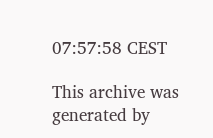07:57:58 CEST

This archive was generated by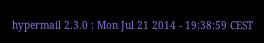hypermail 2.3.0 : Mon Jul 21 2014 - 19:38:59 CEST